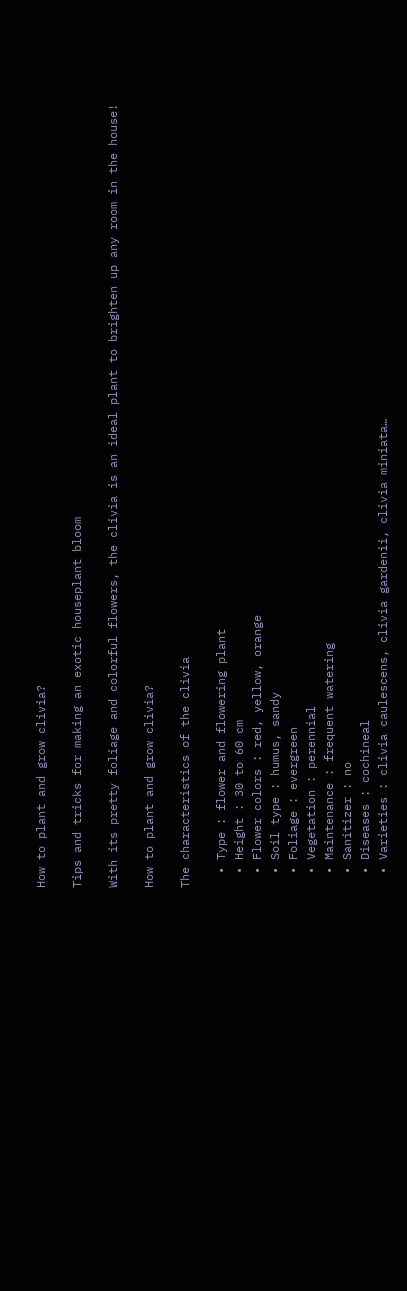How to plant and grow clivia?

Tips and tricks for making an exotic houseplant bloom

With its pretty foliage and colorful flowers, the clivia is an ideal plant to brighten up any room in the house!

How to plant and grow clivia?

The characteristics of the clivia

  • Type : flower and flowering plant
  • Height : 30 to 60 cm
  • Flower colors : red, yellow, orange
  • Soil type : humus, sandy
  • Foliage : evergreen
  • Vegetation : perennial
  • Maintenance : frequent watering
  • Sanitizer : no
  • Diseases : cochineal
  • Varieties : clivia caulescens, clivia gardenii, clivia miniata…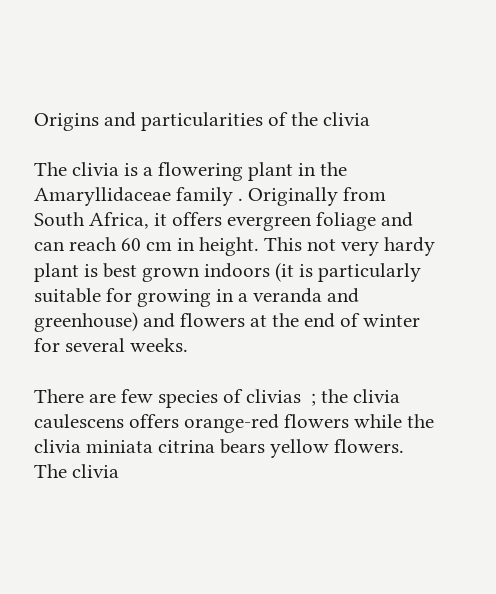Origins and particularities of the clivia

The clivia is a flowering plant in the Amaryllidaceae family . Originally from South Africa, it offers evergreen foliage and can reach 60 cm in height. This not very hardy plant is best grown indoors (it is particularly suitable for growing in a veranda and greenhouse) and flowers at the end of winter for several weeks.

There are few species of clivias  ; the clivia caulescens offers orange-red flowers while the clivia miniata citrina bears yellow flowers. The clivia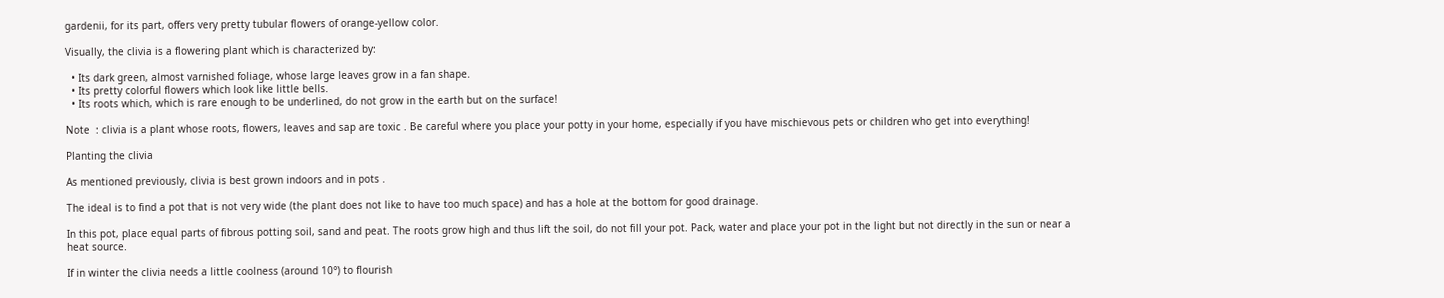gardenii, for its part, offers very pretty tubular flowers of orange-yellow color.

Visually, the clivia is a flowering plant which is characterized by:

  • Its dark green, almost varnished foliage, whose large leaves grow in a fan shape.
  • Its pretty colorful flowers which look like little bells.
  • Its roots which, which is rare enough to be underlined, do not grow in the earth but on the surface!

Note  : clivia is a plant whose roots, flowers, leaves and sap are toxic . Be careful where you place your potty in your home, especially if you have mischievous pets or children who get into everything!

Planting the clivia

As mentioned previously, clivia is best grown indoors and in pots .

The ideal is to find a pot that is not very wide (the plant does not like to have too much space) and has a hole at the bottom for good drainage.

In this pot, place equal parts of fibrous potting soil, sand and peat. The roots grow high and thus lift the soil, do not fill your pot. Pack, water and place your pot in the light but not directly in the sun or near a heat source.

If in winter the clivia needs a little coolness (around 10°) to flourish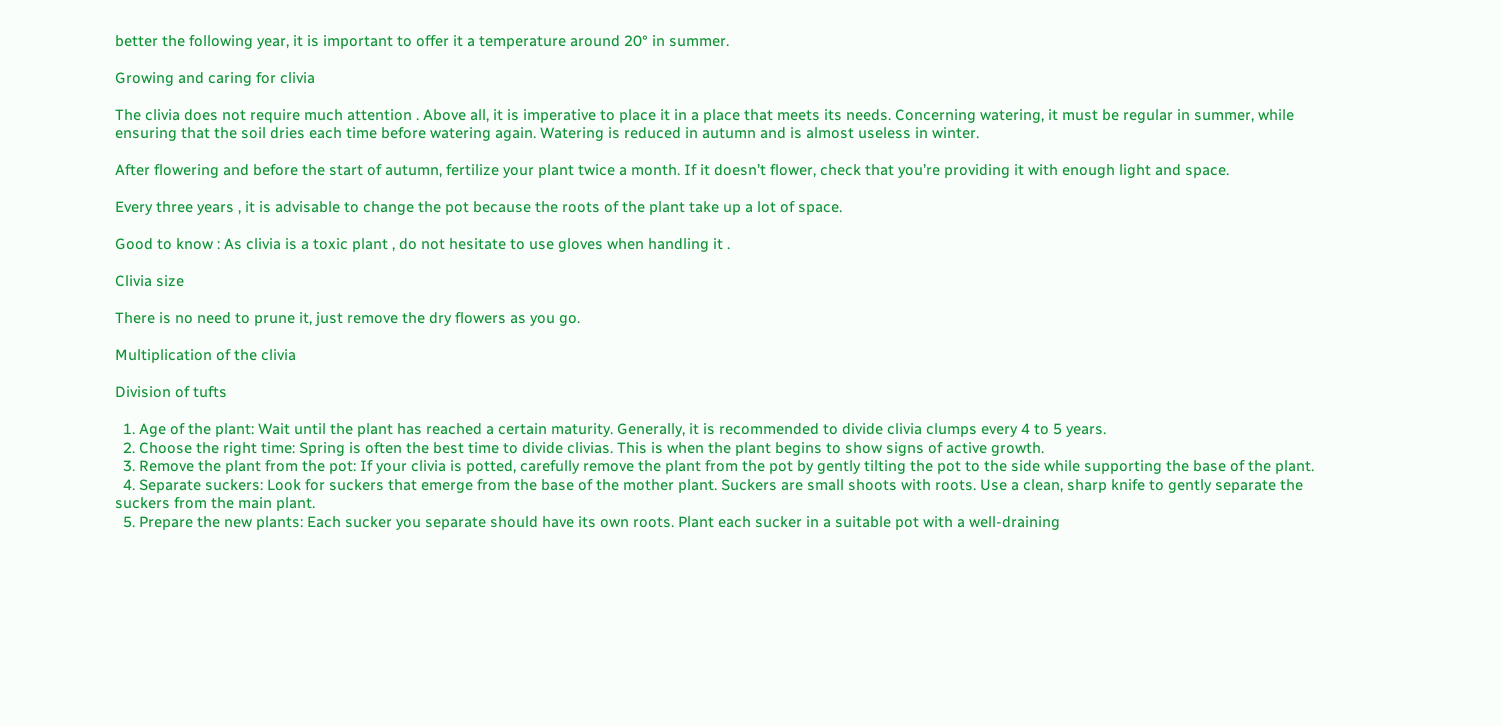better the following year, it is important to offer it a temperature around 20° in summer.

Growing and caring for clivia

The clivia does not require much attention . Above all, it is imperative to place it in a place that meets its needs. Concerning watering, it must be regular in summer, while ensuring that the soil dries each time before watering again. Watering is reduced in autumn and is almost useless in winter.

After flowering and before the start of autumn, fertilize your plant twice a month. If it doesn’t flower, check that you’re providing it with enough light and space.

Every three years , it is advisable to change the pot because the roots of the plant take up a lot of space.

Good to know : As clivia is a toxic plant , do not hesitate to use gloves when handling it .

Clivia size

There is no need to prune it, just remove the dry flowers as you go.

Multiplication of the clivia

Division of tufts

  1. Age of the plant: Wait until the plant has reached a certain maturity. Generally, it is recommended to divide clivia clumps every 4 to 5 years.
  2. Choose the right time: Spring is often the best time to divide clivias. This is when the plant begins to show signs of active growth.
  3. Remove the plant from the pot: If your clivia is potted, carefully remove the plant from the pot by gently tilting the pot to the side while supporting the base of the plant.
  4. Separate suckers: Look for suckers that emerge from the base of the mother plant. Suckers are small shoots with roots. Use a clean, sharp knife to gently separate the suckers from the main plant.
  5. Prepare the new plants: Each sucker you separate should have its own roots. Plant each sucker in a suitable pot with a well-draining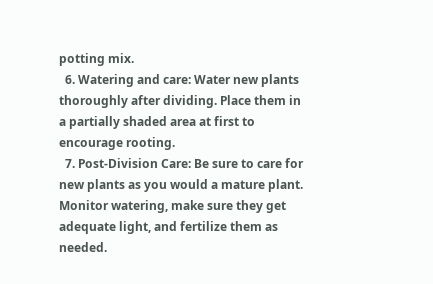potting mix.
  6. Watering and care: Water new plants thoroughly after dividing. Place them in a partially shaded area at first to encourage rooting.
  7. Post-Division Care: Be sure to care for new plants as you would a mature plant. Monitor watering, make sure they get adequate light, and fertilize them as needed.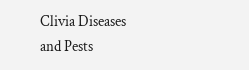Clivia Diseases and Pests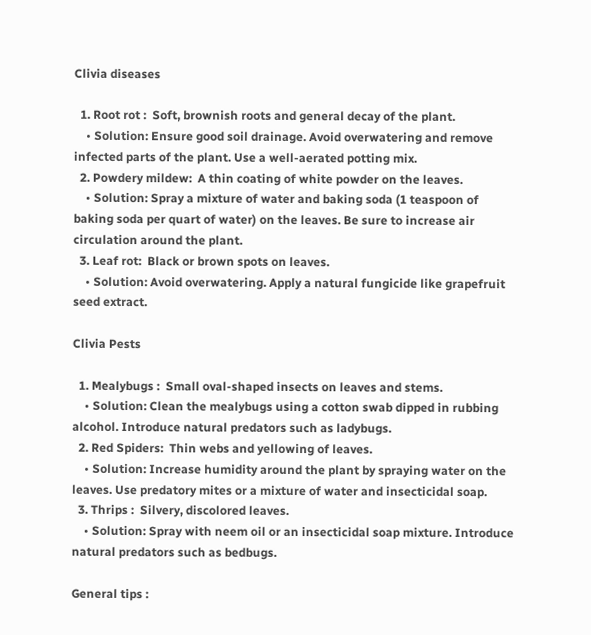Clivia diseases

  1. Root rot :  Soft, brownish roots and general decay of the plant.
    • Solution: Ensure good soil drainage. Avoid overwatering and remove infected parts of the plant. Use a well-aerated potting mix.
  2. Powdery mildew:  A thin coating of white powder on the leaves.
    • Solution: Spray a mixture of water and baking soda (1 teaspoon of baking soda per quart of water) on the leaves. Be sure to increase air circulation around the plant.
  3. Leaf rot:  Black or brown spots on leaves.
    • Solution: Avoid overwatering. Apply a natural fungicide like grapefruit seed extract.

Clivia Pests

  1. Mealybugs :  Small oval-shaped insects on leaves and stems.
    • Solution: Clean the mealybugs using a cotton swab dipped in rubbing alcohol. Introduce natural predators such as ladybugs.
  2. Red Spiders:  Thin webs and yellowing of leaves.
    • Solution: Increase humidity around the plant by spraying water on the leaves. Use predatory mites or a mixture of water and insecticidal soap.
  3. Thrips :  Silvery, discolored leaves.
    • Solution: Spray with neem oil or an insecticidal soap mixture. Introduce natural predators such as bedbugs.

General tips :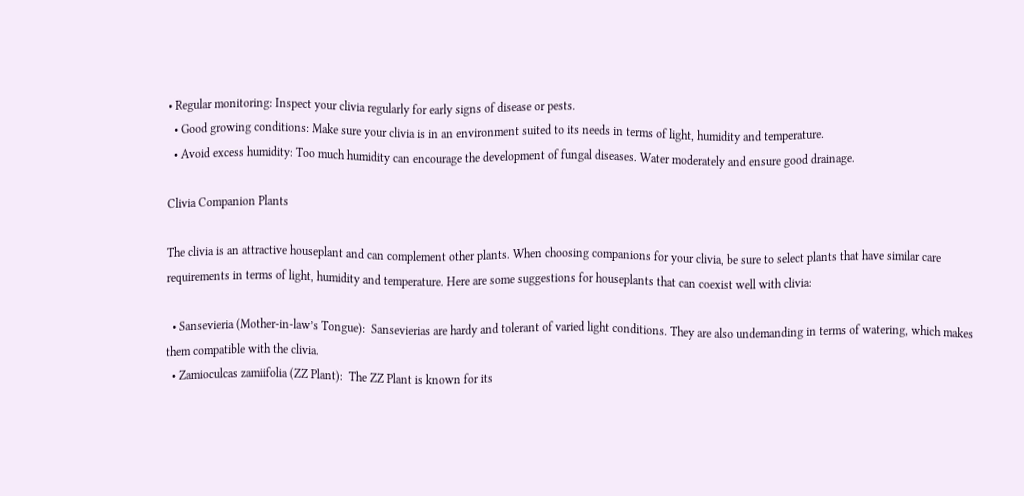• Regular monitoring: Inspect your clivia regularly for early signs of disease or pests.
  • Good growing conditions: Make sure your clivia is in an environment suited to its needs in terms of light, humidity and temperature.
  • Avoid excess humidity: Too much humidity can encourage the development of fungal diseases. Water moderately and ensure good drainage.

Clivia Companion Plants

The clivia is an attractive houseplant and can complement other plants. When choosing companions for your clivia, be sure to select plants that have similar care requirements in terms of light, humidity and temperature. Here are some suggestions for houseplants that can coexist well with clivia:

  • Sansevieria (Mother-in-law’s Tongue):  Sansevierias are hardy and tolerant of varied light conditions. They are also undemanding in terms of watering, which makes them compatible with the clivia.
  • Zamioculcas zamiifolia (ZZ Plant):  The ZZ Plant is known for its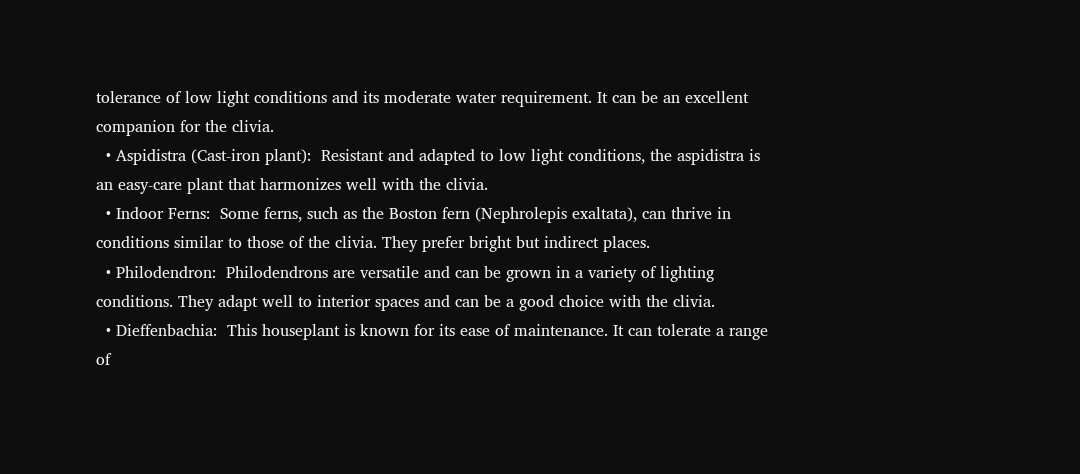tolerance of low light conditions and its moderate water requirement. It can be an excellent companion for the clivia.
  • Aspidistra (Cast-iron plant):  Resistant and adapted to low light conditions, the aspidistra is an easy-care plant that harmonizes well with the clivia.
  • Indoor Ferns:  Some ferns, such as the Boston fern (Nephrolepis exaltata), can thrive in conditions similar to those of the clivia. They prefer bright but indirect places.
  • Philodendron:  Philodendrons are versatile and can be grown in a variety of lighting conditions. They adapt well to interior spaces and can be a good choice with the clivia.
  • Dieffenbachia:  This houseplant is known for its ease of maintenance. It can tolerate a range of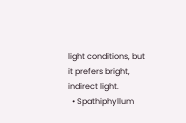light conditions, but it prefers bright, indirect light.
  • Spathiphyllum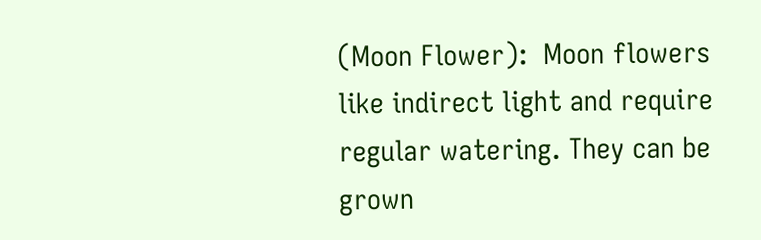(Moon Flower):  Moon flowers like indirect light and require regular watering. They can be grown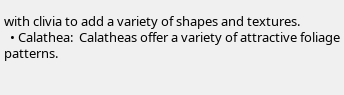with clivia to add a variety of shapes and textures.
  • Calathea:  Calatheas offer a variety of attractive foliage patterns.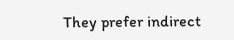They prefer indirect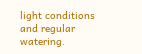light conditions and regular watering.